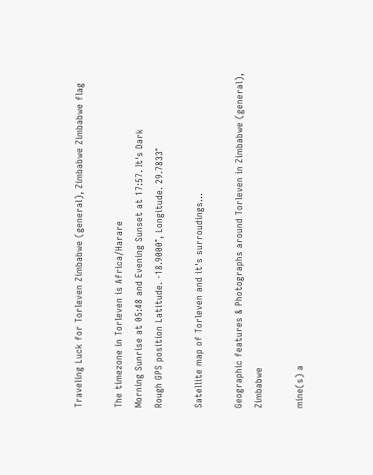Traveling Luck for Torleven Zimbabwe (general), Zimbabwe Zimbabwe flag

The timezone in Torleven is Africa/Harare
Morning Sunrise at 05:48 and Evening Sunset at 17:57. It's Dark
Rough GPS position Latitude. -18.9000°, Longitude. 29.7833°

Satellite map of Torleven and it's surroudings...

Geographic features & Photographs around Torleven in Zimbabwe (general), Zimbabwe

mine(s) a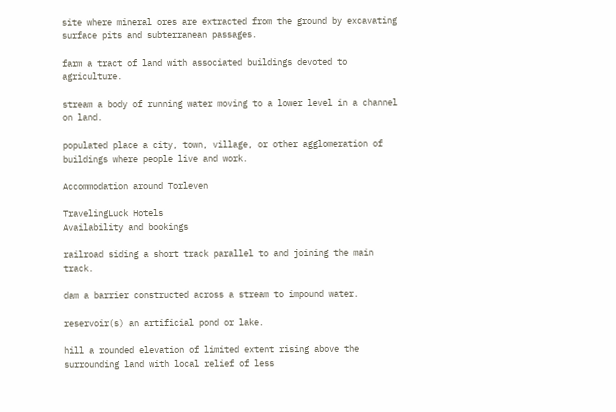site where mineral ores are extracted from the ground by excavating surface pits and subterranean passages.

farm a tract of land with associated buildings devoted to agriculture.

stream a body of running water moving to a lower level in a channel on land.

populated place a city, town, village, or other agglomeration of buildings where people live and work.

Accommodation around Torleven

TravelingLuck Hotels
Availability and bookings

railroad siding a short track parallel to and joining the main track.

dam a barrier constructed across a stream to impound water.

reservoir(s) an artificial pond or lake.

hill a rounded elevation of limited extent rising above the surrounding land with local relief of less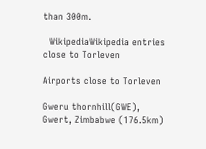than 300m.

  WikipediaWikipedia entries close to Torleven

Airports close to Torleven

Gweru thornhill(GWE), Gwert, Zimbabwe (176.5km)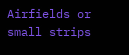Airfields or small strips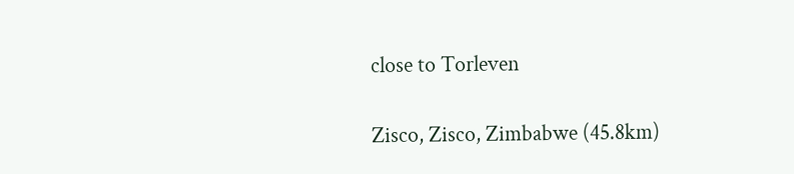close to Torleven

Zisco, Zisco, Zimbabwe (45.8km)